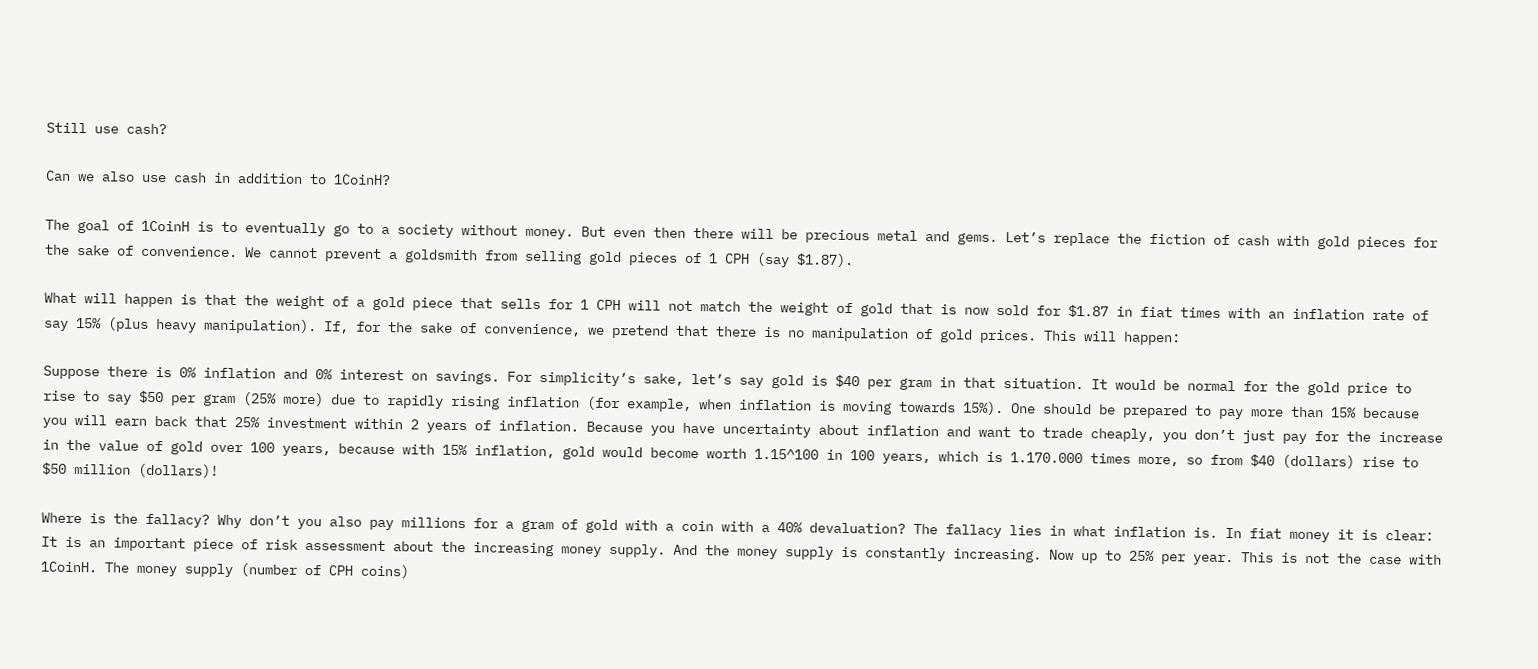Still use cash?

Can we also use cash in addition to 1CoinH?

The goal of 1CoinH is to eventually go to a society without money. But even then there will be precious metal and gems. Let’s replace the fiction of cash with gold pieces for the sake of convenience. We cannot prevent a goldsmith from selling gold pieces of 1 CPH (say $1.87).

What will happen is that the weight of a gold piece that sells for 1 CPH will not match the weight of gold that is now sold for $1.87 in fiat times with an inflation rate of say 15% (plus heavy manipulation). If, for the sake of convenience, we pretend that there is no manipulation of gold prices. This will happen:

Suppose there is 0% inflation and 0% interest on savings. For simplicity’s sake, let’s say gold is $40 per gram in that situation. It would be normal for the gold price to rise to say $50 per gram (25% more) due to rapidly rising inflation (for example, when inflation is moving towards 15%). One should be prepared to pay more than 15% because you will earn back that 25% investment within 2 years of inflation. Because you have uncertainty about inflation and want to trade cheaply, you don’t just pay for the increase in the value of gold over 100 years, because with 15% inflation, gold would become worth 1.15^100 in 100 years, which is 1.170.000 times more, so from $40 (dollars) rise to $50 million (dollars)!

Where is the fallacy? Why don’t you also pay millions for a gram of gold with a coin with a 40% devaluation? The fallacy lies in what inflation is. In fiat money it is clear: It is an important piece of risk assessment about the increasing money supply. And the money supply is constantly increasing. Now up to 25% per year. This is not the case with 1CoinH. The money supply (number of CPH coins)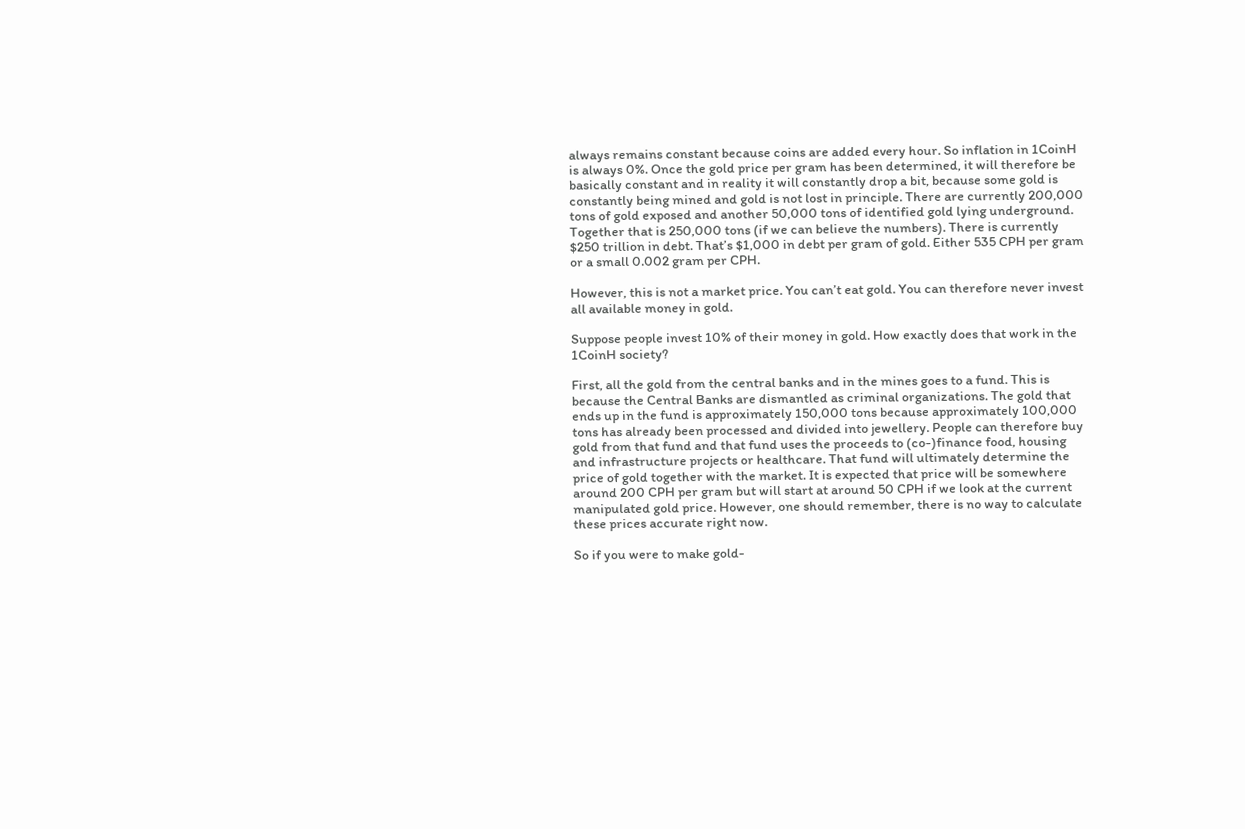always remains constant because coins are added every hour. So inflation in 1CoinH is always 0%. Once the gold price per gram has been determined, it will therefore be basically constant and in reality it will constantly drop a bit, because some gold is constantly being mined and gold is not lost in principle. There are currently 200,000 tons of gold exposed and another 50,000 tons of identified gold lying underground. Together that is 250,000 tons (if we can believe the numbers). There is currently $250 trillion in debt. That’s $1,000 in debt per gram of gold. Either 535 CPH per gram or a small 0.002 gram per CPH.

However, this is not a market price. You can’t eat gold. You can therefore never invest all available money in gold.

Suppose people invest 10% of their money in gold. How exactly does that work in the 1CoinH society?

First, all the gold from the central banks and in the mines goes to a fund. This is because the Central Banks are dismantled as criminal organizations. The gold that ends up in the fund is approximately 150,000 tons because approximately 100,000 tons has already been processed and divided into jewellery. People can therefore buy gold from that fund and that fund uses the proceeds to (co-)finance food, housing and infrastructure projects or healthcare. That fund will ultimately determine the price of gold together with the market. It is expected that price will be somewhere around 200 CPH per gram but will start at around 50 CPH if we look at the current manipulated gold price. However, one should remember, there is no way to calculate these prices accurate right now.

So if you were to make gold-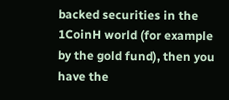backed securities in the 1CoinH world (for example by the gold fund), then you have the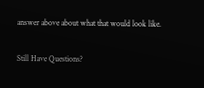answer above about what that would look like.

Still Have Questions?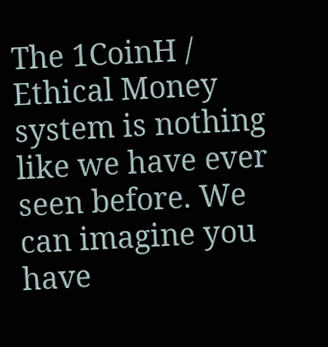The 1CoinH / Ethical Money system is nothing like we have ever seen before. We can imagine you have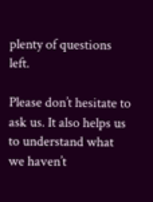plenty of questions left.

Please don’t hesitate to ask us. It also helps us to understand what we haven’t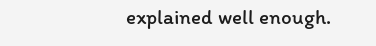explained well enough.